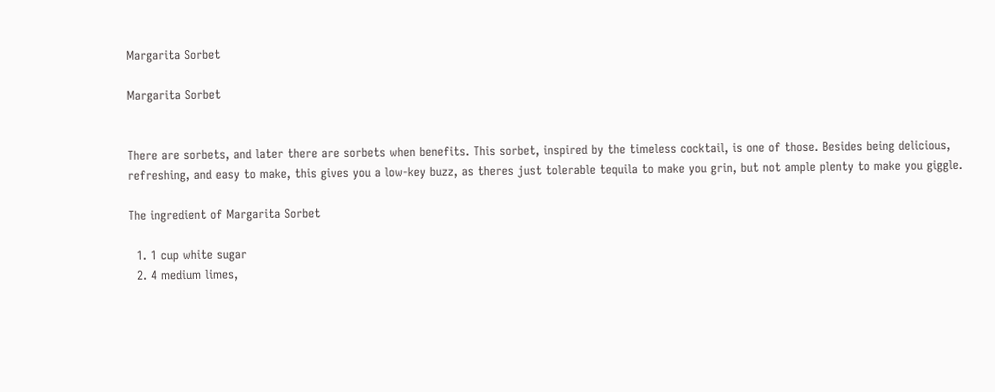Margarita Sorbet

Margarita Sorbet


There are sorbets, and later there are sorbets when benefits. This sorbet, inspired by the timeless cocktail, is one of those. Besides being delicious, refreshing, and easy to make, this gives you a low-key buzz, as theres just tolerable tequila to make you grin, but not ample plenty to make you giggle.

The ingredient of Margarita Sorbet

  1. 1 cup white sugar
  2. 4 medium limes,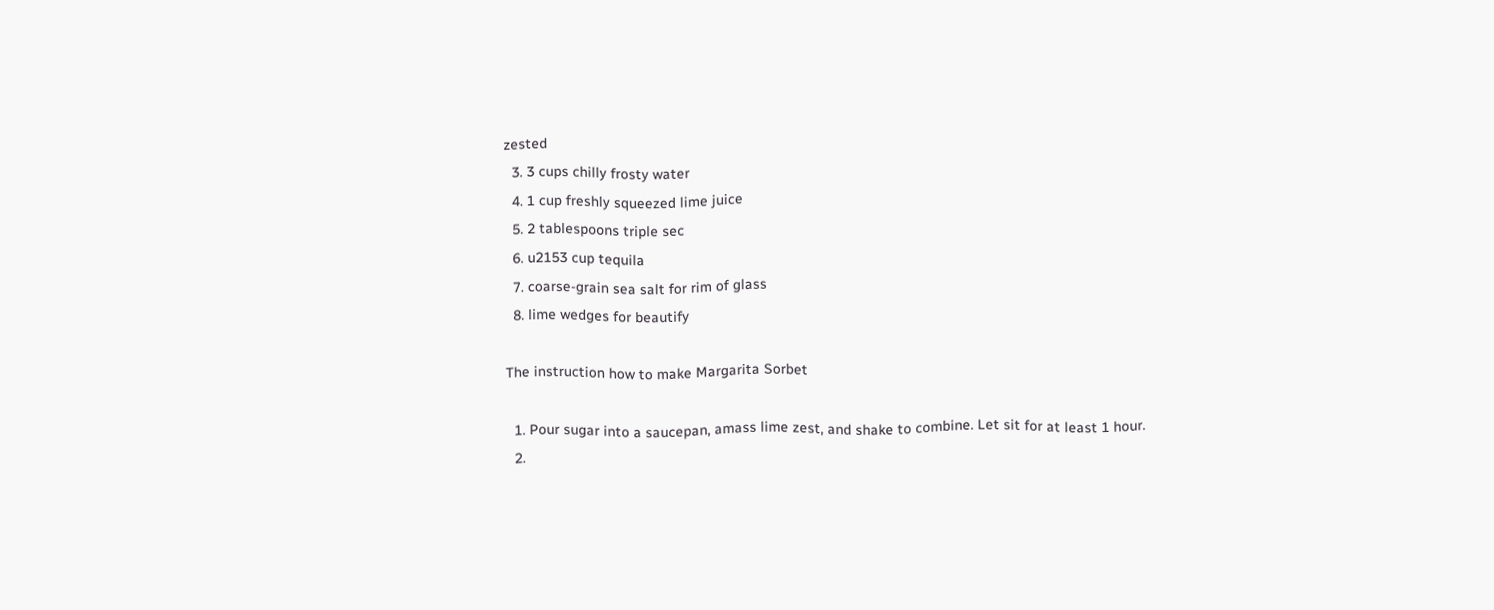zested
  3. 3 cups chilly frosty water
  4. 1 cup freshly squeezed lime juice
  5. 2 tablespoons triple sec
  6. u2153 cup tequila
  7. coarse-grain sea salt for rim of glass
  8. lime wedges for beautify

The instruction how to make Margarita Sorbet

  1. Pour sugar into a saucepan, amass lime zest, and shake to combine. Let sit for at least 1 hour.
  2.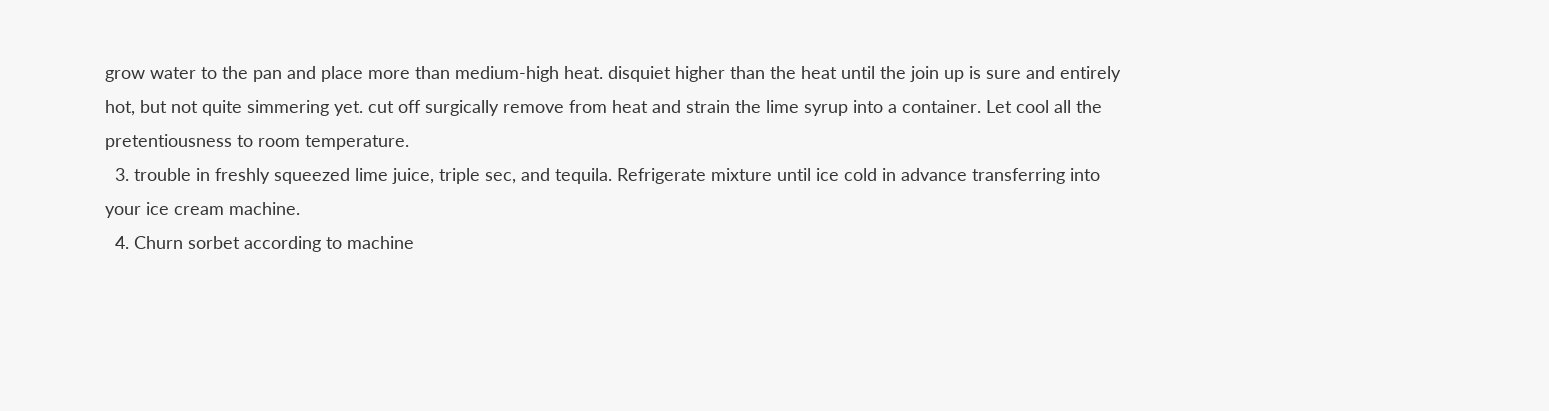grow water to the pan and place more than medium-high heat. disquiet higher than the heat until the join up is sure and entirely hot, but not quite simmering yet. cut off surgically remove from heat and strain the lime syrup into a container. Let cool all the pretentiousness to room temperature.
  3. trouble in freshly squeezed lime juice, triple sec, and tequila. Refrigerate mixture until ice cold in advance transferring into your ice cream machine.
  4. Churn sorbet according to machine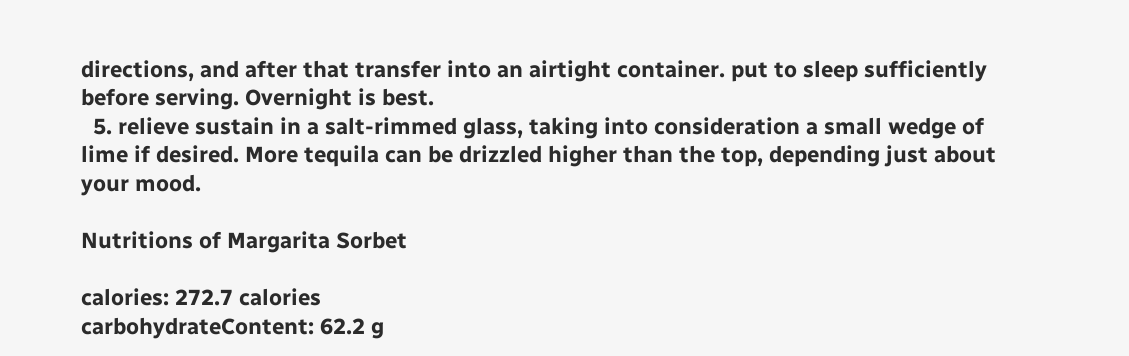directions, and after that transfer into an airtight container. put to sleep sufficiently before serving. Overnight is best.
  5. relieve sustain in a salt-rimmed glass, taking into consideration a small wedge of lime if desired. More tequila can be drizzled higher than the top, depending just about your mood.

Nutritions of Margarita Sorbet

calories: 272.7 calories
carbohydrateContent: 62.2 g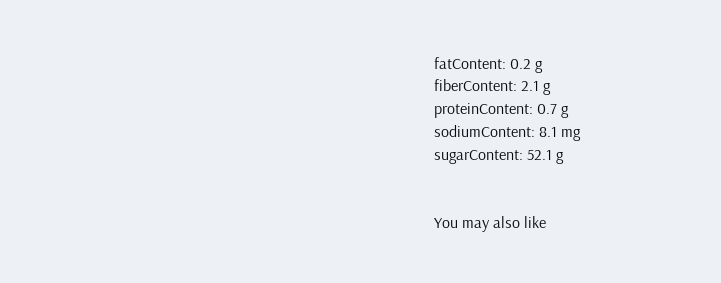fatContent: 0.2 g
fiberContent: 2.1 g
proteinContent: 0.7 g
sodiumContent: 8.1 mg
sugarContent: 52.1 g


You may also like